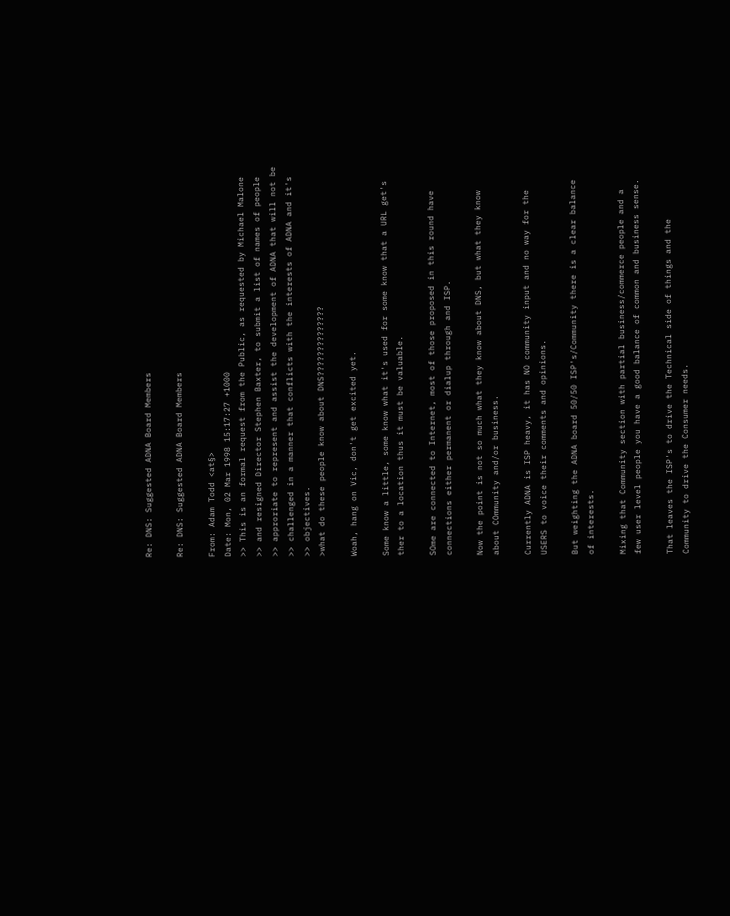Re: DNS: Suggested ADNA Board Members

Re: DNS: Suggested ADNA Board Members

From: Adam Todd <at§>
Date: Mon, 02 Mar 1998 15:17:27 +1000
>> This is an formal request from the Public, as requested by Michael Malone
>> and resigned Director Stephen Baxter, to submit a list of names of people
>> approriate to represent and assist the development of ADNA that will not be
>> challenged in a manner that conflicts with the interests of ADNA and it's
>> objectives.
>what do these people know about DNS??????????????

Woah, hang on Vic, don't get excited yet.

Some know a little, some know what it's used for some know that a URL get's
ther to a location thus it must be valuable.

SOme are connected to Internet, most of those proposed in this round have
connections either permanent or dialup through and ISP.

Now the point is not so much what they know about DNS, but what they know
about COmmunity and/or business.

Currently ADNA is ISP heavy, it has NO community input and no way for the
USERS to voice their comments and opinions.

But weighting the ADNA board 50/50 ISP's/Community there is a clear balance
of interests.

Mixing that Community section with partial business/commerce people and a
few user level people you have a good balance of common and business sense.

That leaves the ISP's to drive the Technical side of things and the
Community to drive the Consumer needs.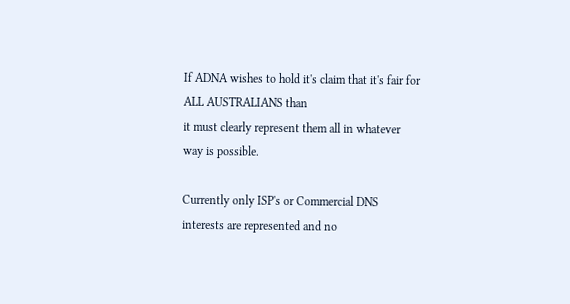If ADNA wishes to hold it's claim that it's fair for ALL AUSTRALIANS than
it must clearly represent them all in whatever way is possible.

Currently only ISP's or Commercial DNS interests are represented and no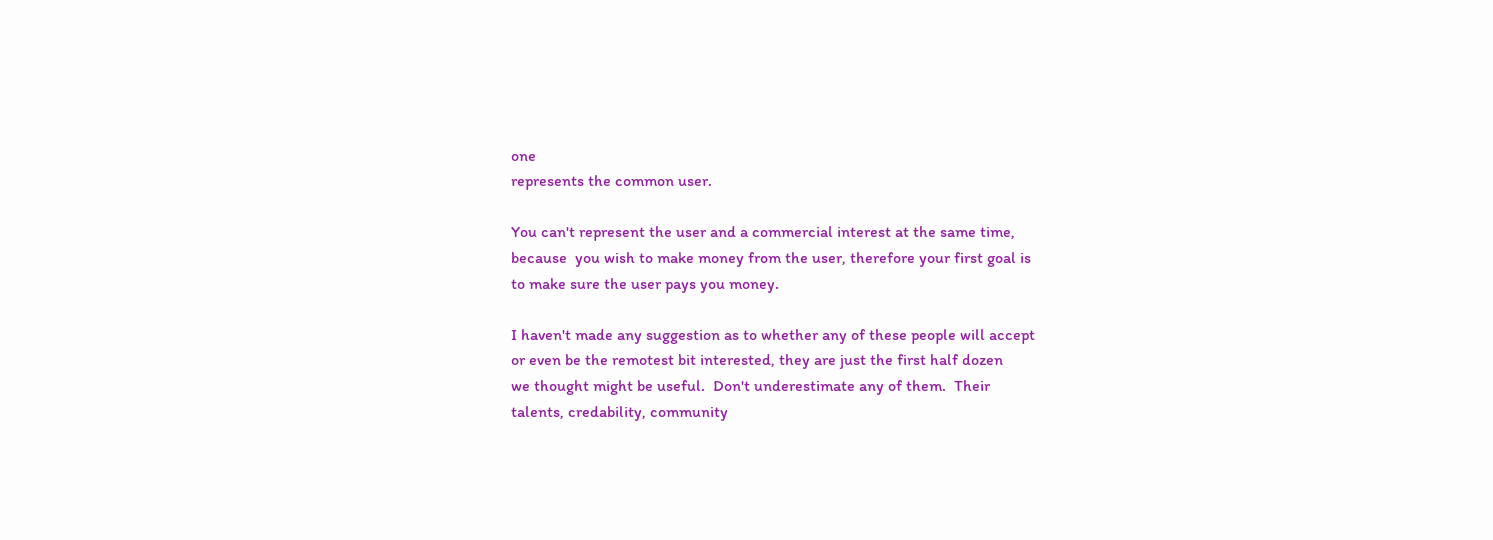one
represents the common user.

You can't represent the user and a commercial interest at the same time,
because  you wish to make money from the user, therefore your first goal is
to make sure the user pays you money.

I haven't made any suggestion as to whether any of these people will accept
or even be the remotest bit interested, they are just the first half dozen
we thought might be useful.  Don't underestimate any of them.  Their
talents, credability, community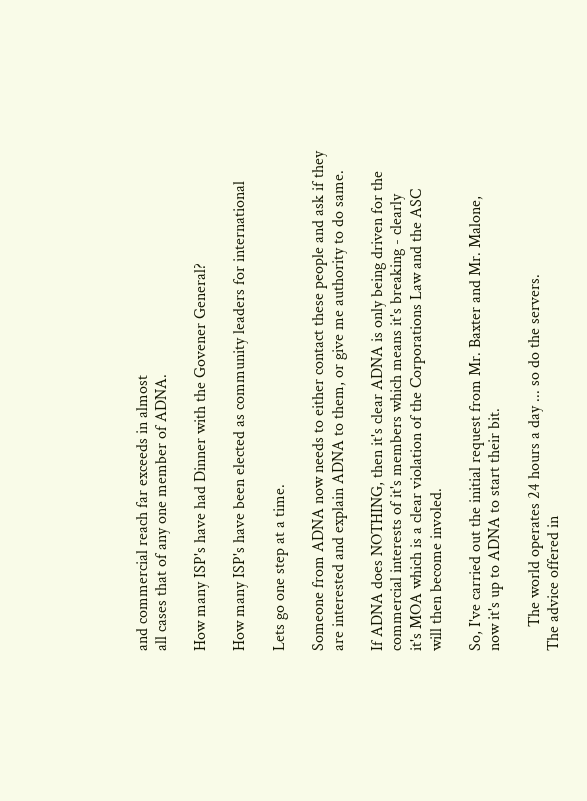and commercial reach far exceeds in almost
all cases that of any one member of ADNA.

How many ISP's have had Dinner with the Govener General?

How many ISP's have been elected as community leaders for international

Lets go one step at a time.

Someone from ADNA now needs to either contact these people and ask if they
are interested and explain ADNA to them, or give me authority to do same.

If ADNA does NOTHING, then it's clear ADNA is only being driven for the
commercial interests of it's members which means it's breaking - clearly
it's MOA which is a clear violation of the Corporations Law and the ASC
will then become involed.

So, I've carried out the initial request from Mr. Baxter and Mr. Malone,
now it's up to ADNA to start their bit.

      The world operates 24 hours a day ... so do the servers.
The advice offered in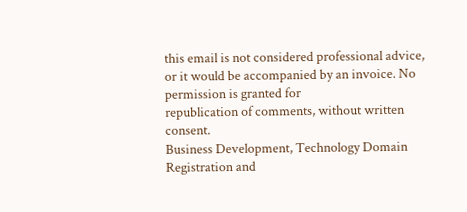this email is not considered professional advice,
or it would be accompanied by an invoice. No permission is granted for
republication of comments, without written consent.
Business Development, Technology Domain Registration and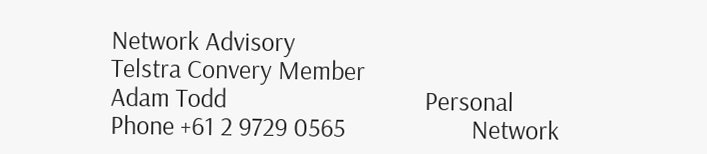Network Advisory
Telstra Convery Member
Adam Todd                                 Personal
Phone +61 2 9729 0565                     Network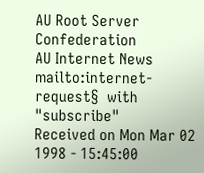AU Root Server Confederation
AU Internet News  mailto:internet-request§  with "subscribe"
Received on Mon Mar 02 1998 - 15:45:00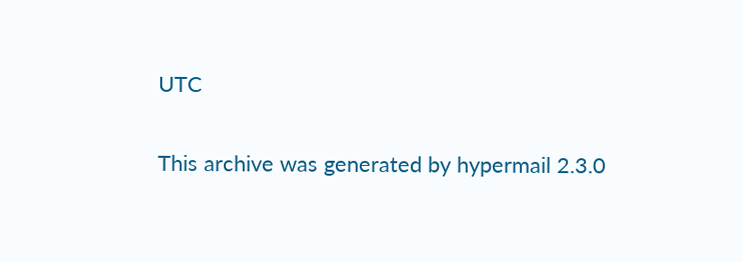UTC

This archive was generated by hypermail 2.3.0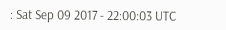: Sat Sep 09 2017 - 22:00:03 UTC